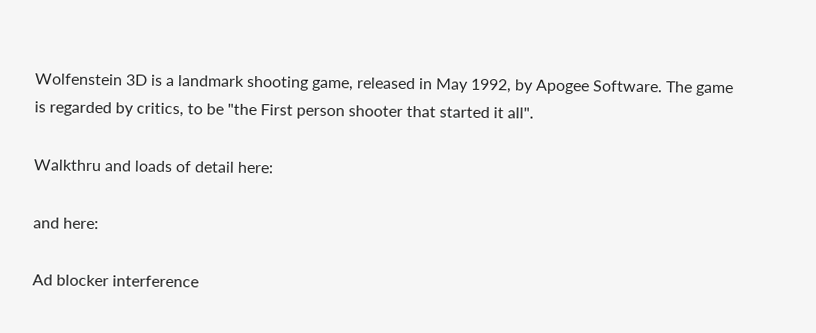Wolfenstein 3D is a landmark shooting game, released in May 1992, by Apogee Software. The game is regarded by critics, to be "the First person shooter that started it all".

Walkthru and loads of detail here:

and here:

Ad blocker interference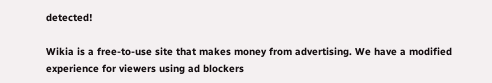detected!

Wikia is a free-to-use site that makes money from advertising. We have a modified experience for viewers using ad blockers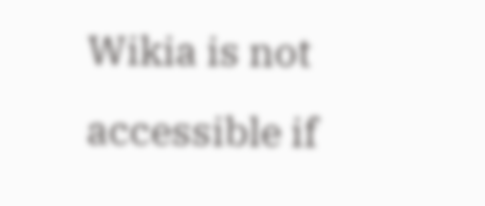Wikia is not accessible if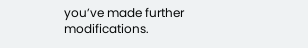you’ve made further modifications.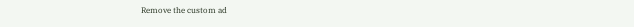Remove the custom ad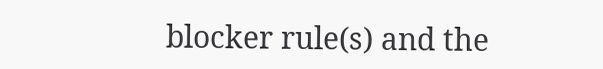blocker rule(s) and the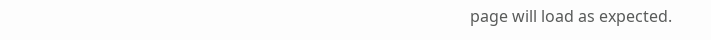page will load as expected.